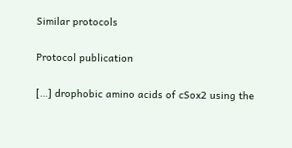Similar protocols

Protocol publication

[…] drophobic amino acids of cSox2 using the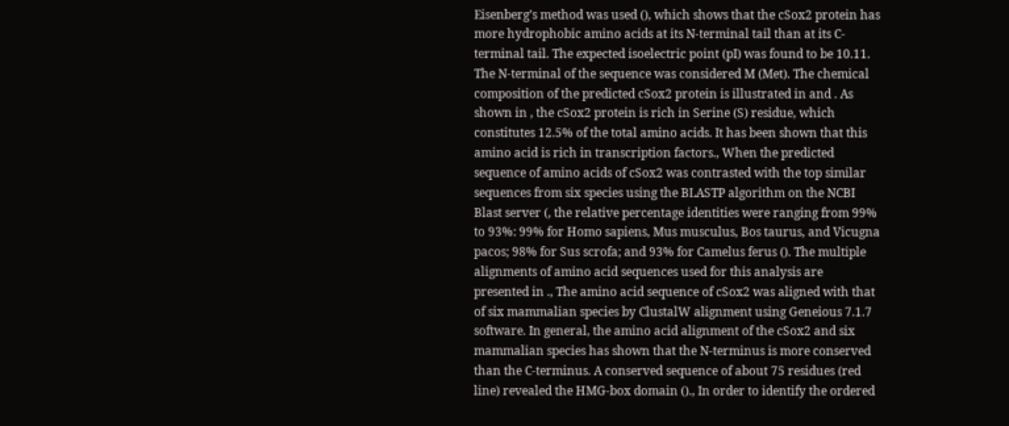Eisenberg’s method was used (), which shows that the cSox2 protein has more hydrophobic amino acids at its N-terminal tail than at its C-terminal tail. The expected isoelectric point (pI) was found to be 10.11. The N-terminal of the sequence was considered M (Met). The chemical composition of the predicted cSox2 protein is illustrated in and . As shown in , the cSox2 protein is rich in Serine (S) residue, which constitutes 12.5% of the total amino acids. It has been shown that this amino acid is rich in transcription factors., When the predicted sequence of amino acids of cSox2 was contrasted with the top similar sequences from six species using the BLASTP algorithm on the NCBI Blast server (, the relative percentage identities were ranging from 99% to 93%: 99% for Homo sapiens, Mus musculus, Bos taurus, and Vicugna pacos; 98% for Sus scrofa; and 93% for Camelus ferus (). The multiple alignments of amino acid sequences used for this analysis are presented in ., The amino acid sequence of cSox2 was aligned with that of six mammalian species by ClustalW alignment using Geneious 7.1.7 software. In general, the amino acid alignment of the cSox2 and six mammalian species has shown that the N-terminus is more conserved than the C-terminus. A conserved sequence of about 75 residues (red line) revealed the HMG-box domain ()., In order to identify the ordered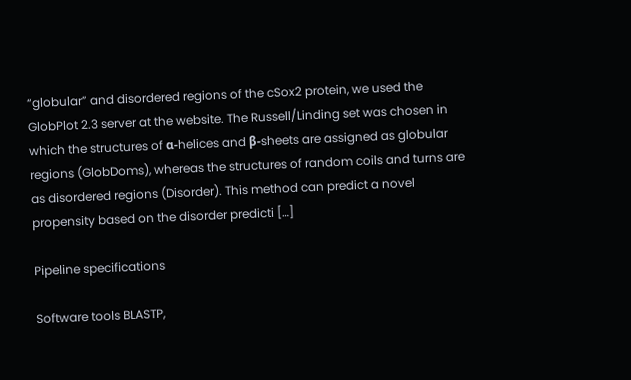“globular” and disordered regions of the cSox2 protein, we used the GlobPlot 2.3 server at the website. The Russell/Linding set was chosen in which the structures of α-helices and β-sheets are assigned as globular regions (GlobDoms), whereas the structures of random coils and turns are as disordered regions (Disorder). This method can predict a novel propensity based on the disorder predicti […]

Pipeline specifications

Software tools BLASTP,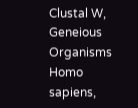Clustal W, Geneious
Organisms Homo sapiens,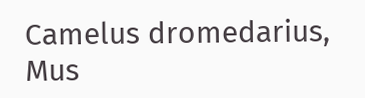Camelus dromedarius, Mus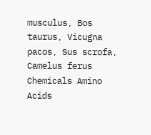musculus, Bos taurus, Vicugna pacos, Sus scrofa, Camelus ferus
Chemicals Amino Acids